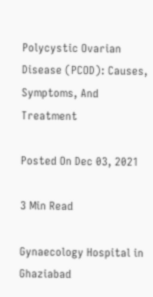Polycystic Ovarian Disease (PCOD): Causes, Symptoms, And Treatment

Posted On Dec 03, 2021

3 Min Read

Gynaecology Hospital in Ghaziabad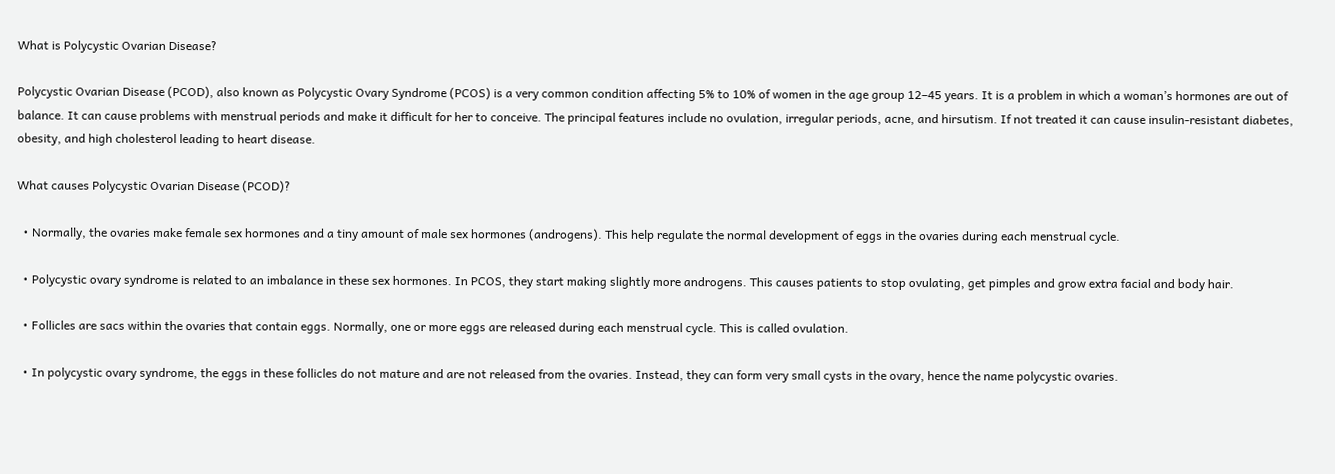What is Polycystic Ovarian Disease?

Polycystic Ovarian Disease (PCOD), also known as Polycystic Ovary Syndrome (PCOS) is a very common condition affecting 5% to 10% of women in the age group 12–45 years. It is a problem in which a woman’s hormones are out of balance. It can cause problems with menstrual periods and make it difficult for her to conceive. The principal features include no ovulation, irregular periods, acne, and hirsutism. If not treated it can cause insulin-resistant diabetes, obesity, and high cholesterol leading to heart disease.

What causes Polycystic Ovarian Disease (PCOD)?

  • Normally, the ovaries make female sex hormones and a tiny amount of male sex hormones (androgens). This help regulate the normal development of eggs in the ovaries during each menstrual cycle.

  • Polycystic ovary syndrome is related to an imbalance in these sex hormones. In PCOS, they start making slightly more androgens. This causes patients to stop ovulating, get pimples and grow extra facial and body hair.

  • Follicles are sacs within the ovaries that contain eggs. Normally, one or more eggs are released during each menstrual cycle. This is called ovulation.

  • In polycystic ovary syndrome, the eggs in these follicles do not mature and are not released from the ovaries. Instead, they can form very small cysts in the ovary, hence the name polycystic ovaries.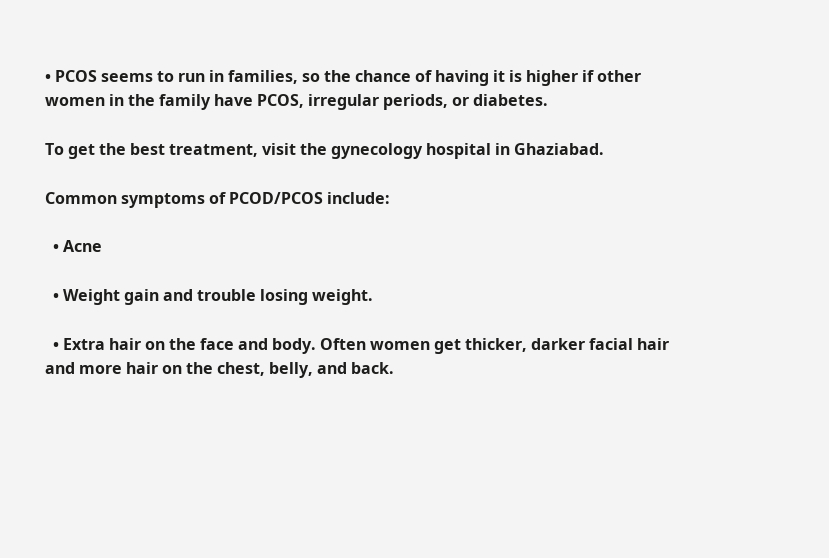• PCOS seems to run in families, so the chance of having it is higher if other women in the family have PCOS, irregular periods, or diabetes.

To get the best treatment, visit the gynecology hospital in Ghaziabad.

Common symptoms of PCOD/PCOS include:

  • Acne

  • Weight gain and trouble losing weight.

  • Extra hair on the face and body. Often women get thicker, darker facial hair and more hair on the chest, belly, and back.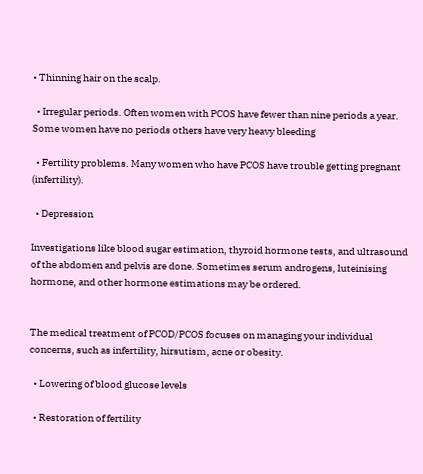• Thinning hair on the scalp.

  • Irregular periods. Often women with PCOS have fewer than nine periods a year. Some women have no periods others have very heavy bleeding

  • Fertility problems. Many women who have PCOS have trouble getting pregnant (infertility).

  • Depression

Investigations like blood sugar estimation, thyroid hormone tests, and ultrasound of the abdomen and pelvis are done. Sometimes serum androgens, luteinising hormone, and other hormone estimations may be ordered.


The medical treatment of PCOD/PCOS focuses on managing your individual concerns, such as infertility, hirsutism, acne or obesity.

  • Lowering of blood glucose levels

  • Restoration of fertility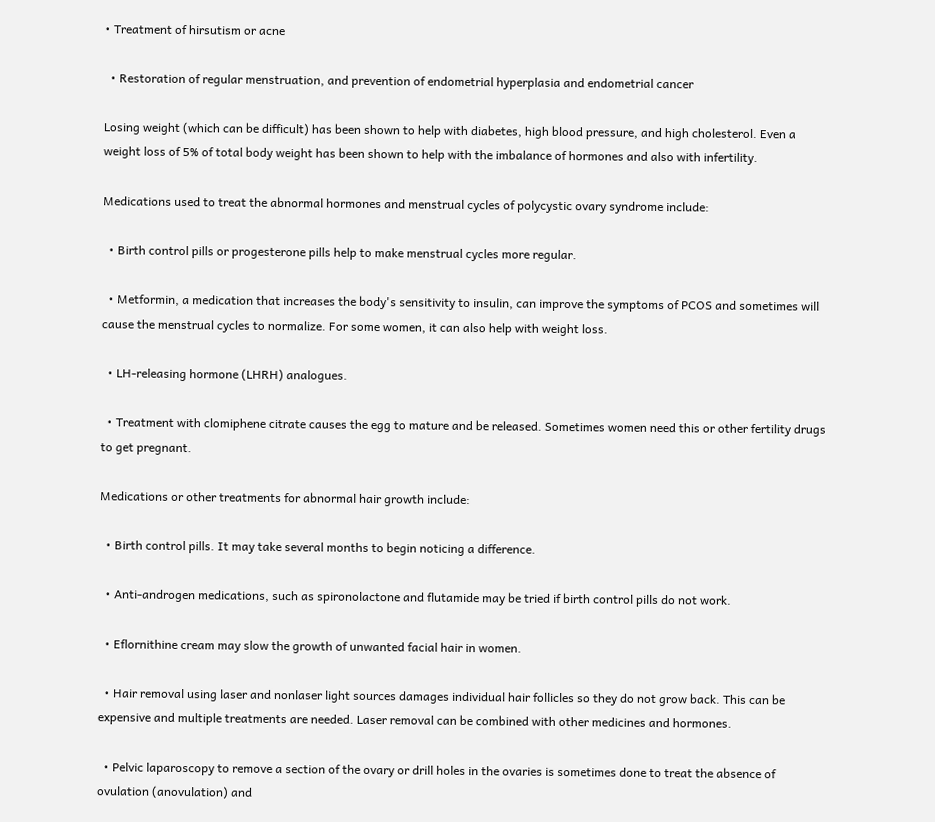• Treatment of hirsutism or acne

  • Restoration of regular menstruation, and prevention of endometrial hyperplasia and endometrial cancer

Losing weight (which can be difficult) has been shown to help with diabetes, high blood pressure, and high cholesterol. Even a weight loss of 5% of total body weight has been shown to help with the imbalance of hormones and also with infertility.

Medications used to treat the abnormal hormones and menstrual cycles of polycystic ovary syndrome include:

  • Birth control pills or progesterone pills help to make menstrual cycles more regular.

  • Metformin, a medication that increases the body's sensitivity to insulin, can improve the symptoms of PCOS and sometimes will cause the menstrual cycles to normalize. For some women, it can also help with weight loss.

  • LH-releasing hormone (LHRH) analogues.

  • Treatment with clomiphene citrate causes the egg to mature and be released. Sometimes women need this or other fertility drugs to get pregnant.

Medications or other treatments for abnormal hair growth include:

  • Birth control pills. It may take several months to begin noticing a difference.

  • Anti-androgen medications, such as spironolactone and flutamide may be tried if birth control pills do not work.

  • Eflornithine cream may slow the growth of unwanted facial hair in women.

  • Hair removal using laser and nonlaser light sources damages individual hair follicles so they do not grow back. This can be expensive and multiple treatments are needed. Laser removal can be combined with other medicines and hormones.

  • Pelvic laparoscopy to remove a section of the ovary or drill holes in the ovaries is sometimes done to treat the absence of ovulation (anovulation) and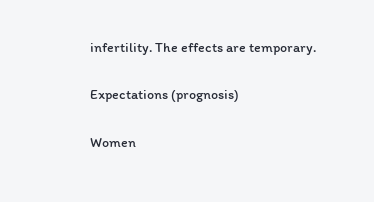infertility. The effects are temporary.

Expectations (prognosis)

Women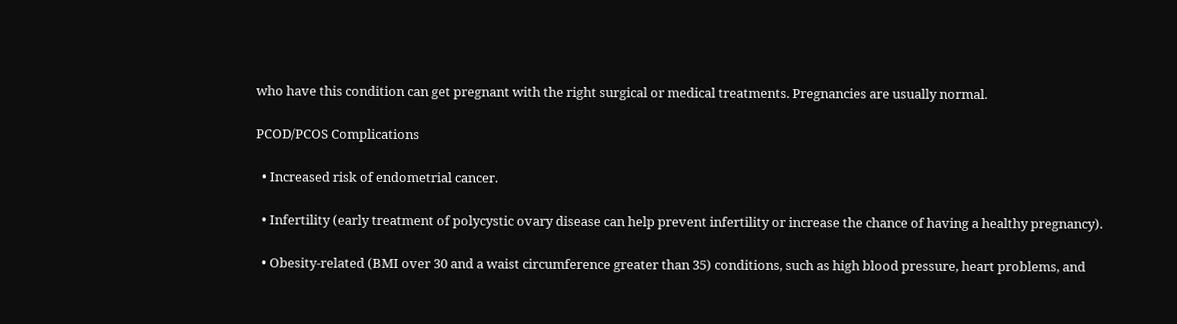who have this condition can get pregnant with the right surgical or medical treatments. Pregnancies are usually normal.

PCOD/PCOS Complications

  • Increased risk of endometrial cancer.

  • Infertility (early treatment of polycystic ovary disease can help prevent infertility or increase the chance of having a healthy pregnancy).

  • Obesity-related (BMI over 30 and a waist circumference greater than 35) conditions, such as high blood pressure, heart problems, and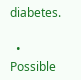diabetes.

  • Possible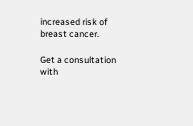increased risk of breast cancer.

Get a consultation with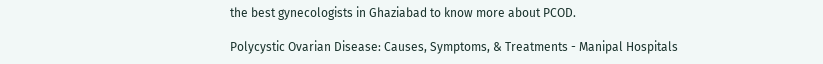the best gynecologists in Ghaziabad to know more about PCOD.

Polycystic Ovarian Disease: Causes, Symptoms, & Treatments - Manipal Hospitals